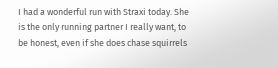I had a wonderful run with Straxi today. She is the only running partner I really want, to be honest, even if she does chase squirrels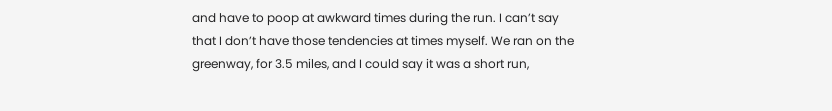and have to poop at awkward times during the run. I can’t say that I don’t have those tendencies at times myself. We ran on the greenway, for 3.5 miles, and I could say it was a short run,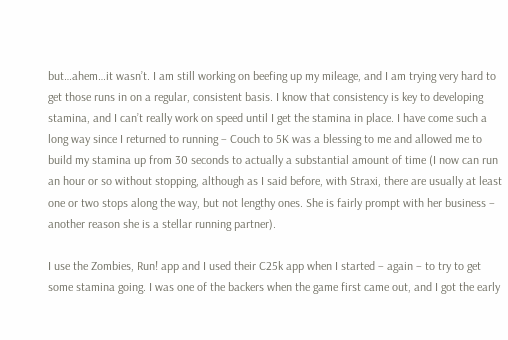but…ahem…it wasn’t. I am still working on beefing up my mileage, and I am trying very hard to get those runs in on a regular, consistent basis. I know that consistency is key to developing stamina, and I can’t really work on speed until I get the stamina in place. I have come such a long way since I returned to running – Couch to 5K was a blessing to me and allowed me to build my stamina up from 30 seconds to actually a substantial amount of time (I now can run an hour or so without stopping, although as I said before, with Straxi, there are usually at least one or two stops along the way, but not lengthy ones. She is fairly prompt with her business – another reason she is a stellar running partner).

I use the Zombies, Run! app and I used their C25k app when I started – again – to try to get some stamina going. I was one of the backers when the game first came out, and I got the early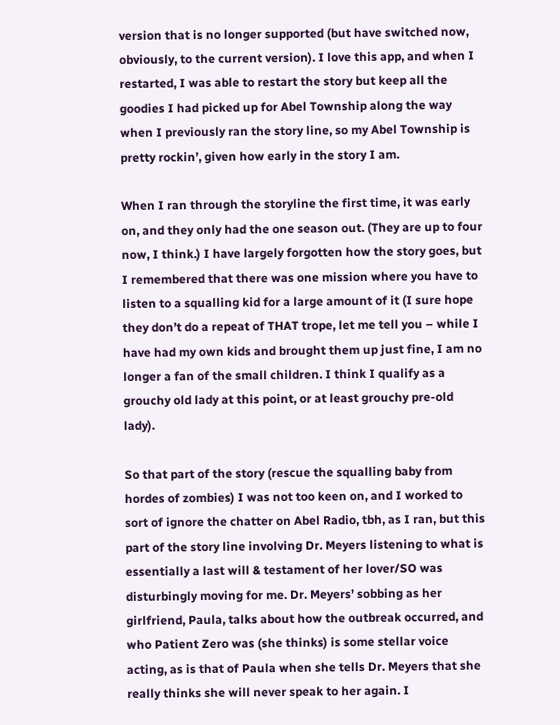version that is no longer supported (but have switched now, obviously, to the current version). I love this app, and when I restarted, I was able to restart the story but keep all the goodies I had picked up for Abel Township along the way when I previously ran the story line, so my Abel Township is pretty rockin’, given how early in the story I am.

When I ran through the storyline the first time, it was early on, and they only had the one season out. (They are up to four now, I think.) I have largely forgotten how the story goes, but I remembered that there was one mission where you have to listen to a squalling kid for a large amount of it (I sure hope they don’t do a repeat of THAT trope, let me tell you – while I have had my own kids and brought them up just fine, I am no longer a fan of the small children. I think I qualify as a grouchy old lady at this point, or at least grouchy pre-old lady).

So that part of the story (rescue the squalling baby from hordes of zombies) I was not too keen on, and I worked to sort of ignore the chatter on Abel Radio, tbh, as I ran, but this part of the story line involving Dr. Meyers listening to what is essentially a last will & testament of her lover/SO was disturbingly moving for me. Dr. Meyers’ sobbing as her girlfriend, Paula, talks about how the outbreak occurred, and who Patient Zero was (she thinks) is some stellar voice acting, as is that of Paula when she tells Dr. Meyers that she really thinks she will never speak to her again. I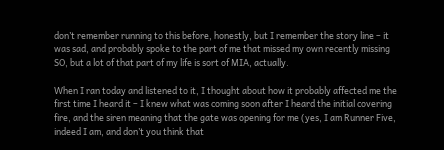don’t remember running to this before, honestly, but I remember the story line – it was sad, and probably spoke to the part of me that missed my own recently missing SO, but a lot of that part of my life is sort of MIA, actually.

When I ran today and listened to it, I thought about how it probably affected me the first time I heard it – I knew what was coming soon after I heard the initial covering fire, and the siren meaning that the gate was opening for me (yes, I am Runner Five, indeed I am, and don’t you think that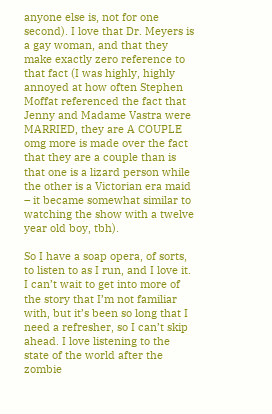anyone else is, not for one second). I love that Dr. Meyers is a gay woman, and that they make exactly zero reference to that fact (I was highly, highly annoyed at how often Stephen Moffat referenced the fact that Jenny and Madame Vastra were MARRIED, they are A COUPLE omg more is made over the fact that they are a couple than is that one is a lizard person while the other is a Victorian era maid – it became somewhat similar to watching the show with a twelve year old boy, tbh).

So I have a soap opera, of sorts, to listen to as I run, and I love it. I can’t wait to get into more of the story that I’m not familiar with, but it’s been so long that I need a refresher, so I can’t skip ahead. I love listening to the state of the world after the zombie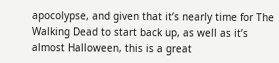apocolypse, and given that it’s nearly time for The Walking Dead to start back up, as well as it’s almost Halloween, this is a great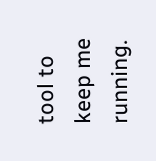tool to keep me running.